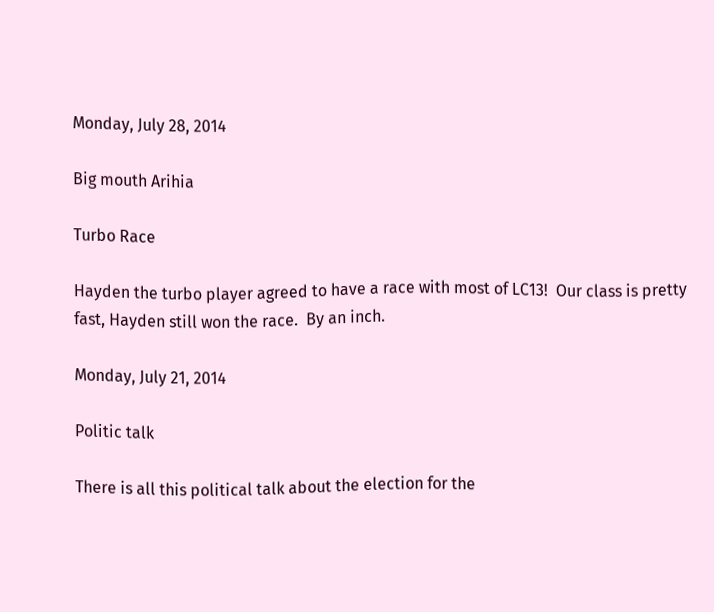Monday, July 28, 2014

Big mouth Arihia

Turbo Race

Hayden the turbo player agreed to have a race with most of LC13!  Our class is pretty fast, Hayden still won the race.  By an inch.

Monday, July 21, 2014

Politic talk

There is all this political talk about the election for the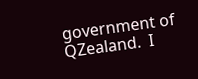government of QZealand.  I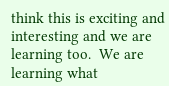think this is exciting and interesting and we are learning too.  We are learning what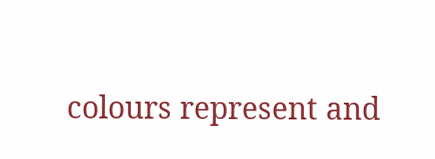colours represent and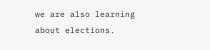we are also learning about elections.